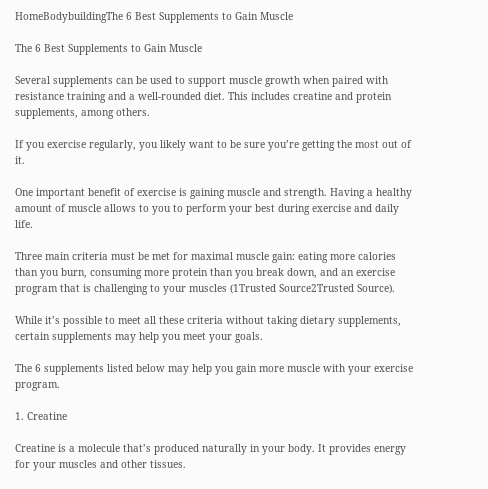HomeBodybuildingThe 6 Best Supplements to Gain Muscle

The 6 Best Supplements to Gain Muscle

Several supplements can be used to support muscle growth when paired with resistance training and a well-rounded diet. This includes creatine and protein supplements, among others.

If you exercise regularly, you likely want to be sure you’re getting the most out of it.

One important benefit of exercise is gaining muscle and strength. Having a healthy amount of muscle allows to you to perform your best during exercise and daily life.

Three main criteria must be met for maximal muscle gain: eating more calories than you burn, consuming more protein than you break down, and an exercise program that is challenging to your muscles (1Trusted Source2Trusted Source).

While it’s possible to meet all these criteria without taking dietary supplements, certain supplements may help you meet your goals.

The 6 supplements listed below may help you gain more muscle with your exercise program.

1. Creatine

Creatine is a molecule that’s produced naturally in your body. It provides energy for your muscles and other tissues.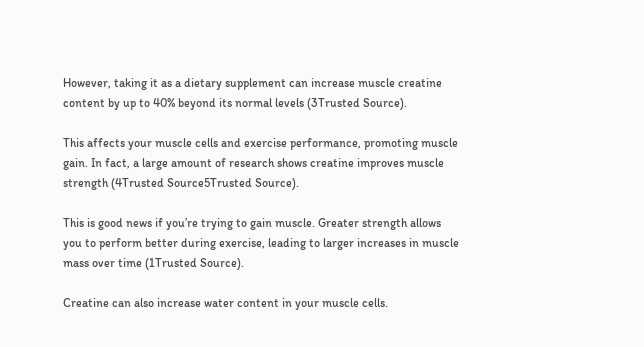However, taking it as a dietary supplement can increase muscle creatine content by up to 40% beyond its normal levels (3Trusted Source).

This affects your muscle cells and exercise performance, promoting muscle gain. In fact, a large amount of research shows creatine improves muscle strength (4Trusted Source5Trusted Source).

This is good news if you’re trying to gain muscle. Greater strength allows you to perform better during exercise, leading to larger increases in muscle mass over time (1Trusted Source).

Creatine can also increase water content in your muscle cells.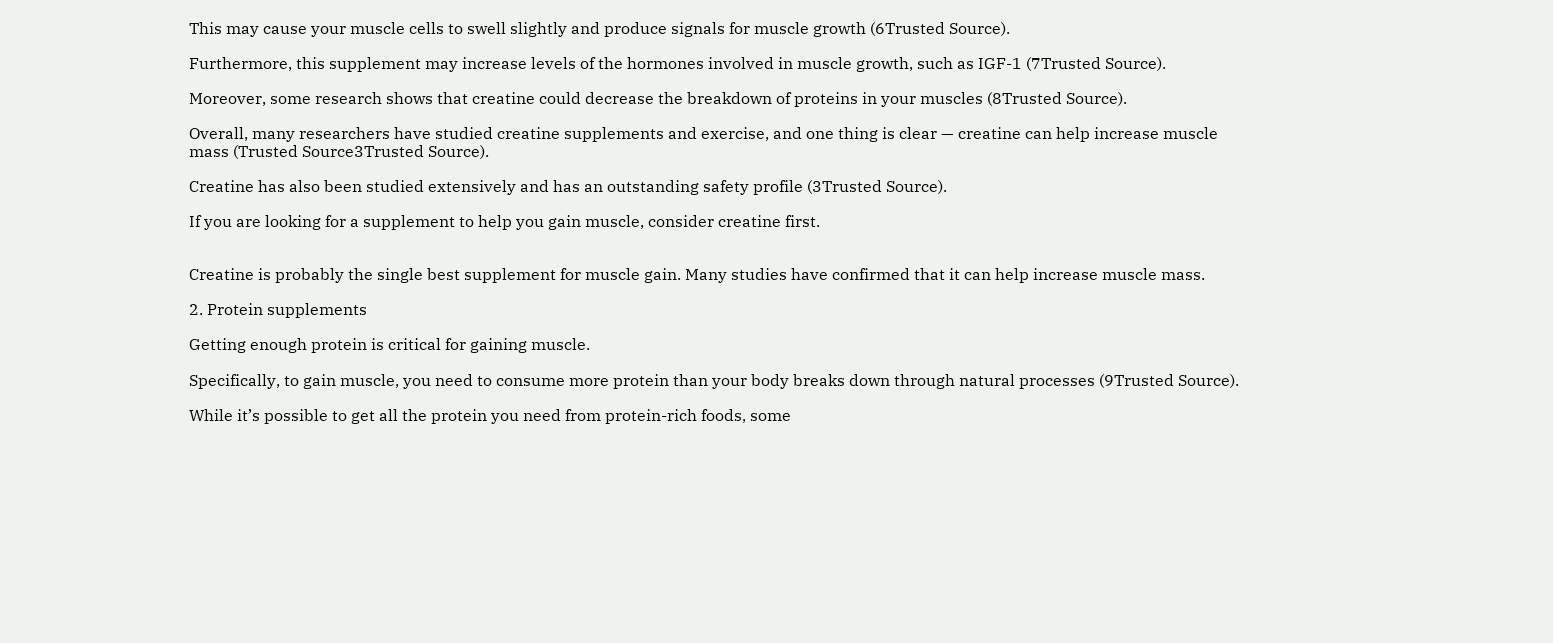This may cause your muscle cells to swell slightly and produce signals for muscle growth (6Trusted Source).

Furthermore, this supplement may increase levels of the hormones involved in muscle growth, such as IGF-1 (7Trusted Source).

Moreover, some research shows that creatine could decrease the breakdown of proteins in your muscles (8Trusted Source).

Overall, many researchers have studied creatine supplements and exercise, and one thing is clear — creatine can help increase muscle mass (Trusted Source3Trusted Source).

Creatine has also been studied extensively and has an outstanding safety profile (3Trusted Source).

If you are looking for a supplement to help you gain muscle, consider creatine first.


Creatine is probably the single best supplement for muscle gain. Many studies have confirmed that it can help increase muscle mass.

2. Protein supplements

Getting enough protein is critical for gaining muscle.

Specifically, to gain muscle, you need to consume more protein than your body breaks down through natural processes (9Trusted Source).

While it’s possible to get all the protein you need from protein-rich foods, some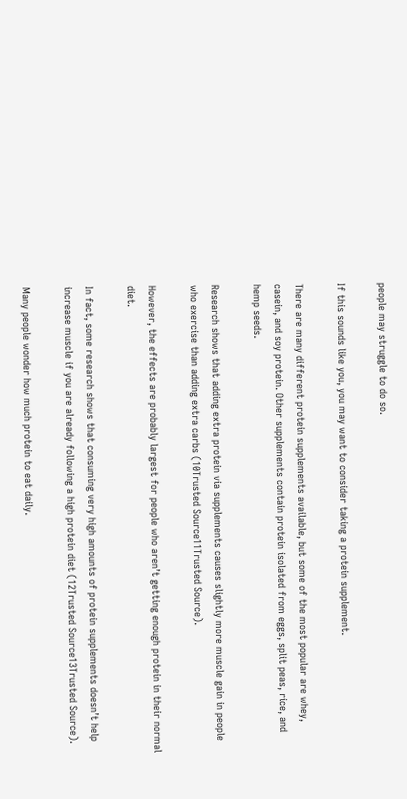people may struggle to do so.

If this sounds like you, you may want to consider taking a protein supplement.

There are many different protein supplements available, but some of the most popular are whey, casein, and soy protein. Other supplements contain protein isolated from eggs, split peas, rice, and hemp seeds.

Research shows that adding extra protein via supplements causes slightly more muscle gain in people who exercise than adding extra carbs (10Trusted Source11Trusted Source).

However, the effects are probably largest for people who aren’t getting enough protein in their normal diet.

In fact, some research shows that consuming very high amounts of protein supplements doesn’t help increase muscle if you are already following a high protein diet (12Trusted Source13Trusted Source).

Many people wonder how much protein to eat daily.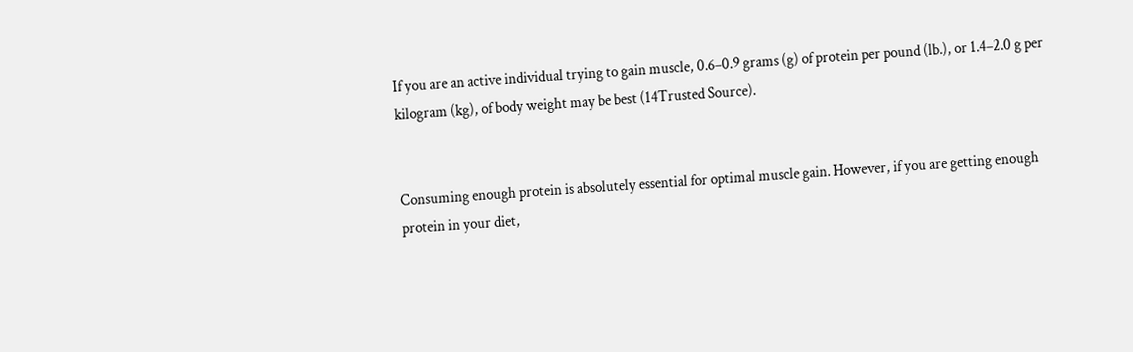If you are an active individual trying to gain muscle, 0.6–0.9 grams (g) of protein per pound (lb.), or 1.4–2.0 g per kilogram (kg), of body weight may be best (14Trusted Source).


Consuming enough protein is absolutely essential for optimal muscle gain. However, if you are getting enough protein in your diet,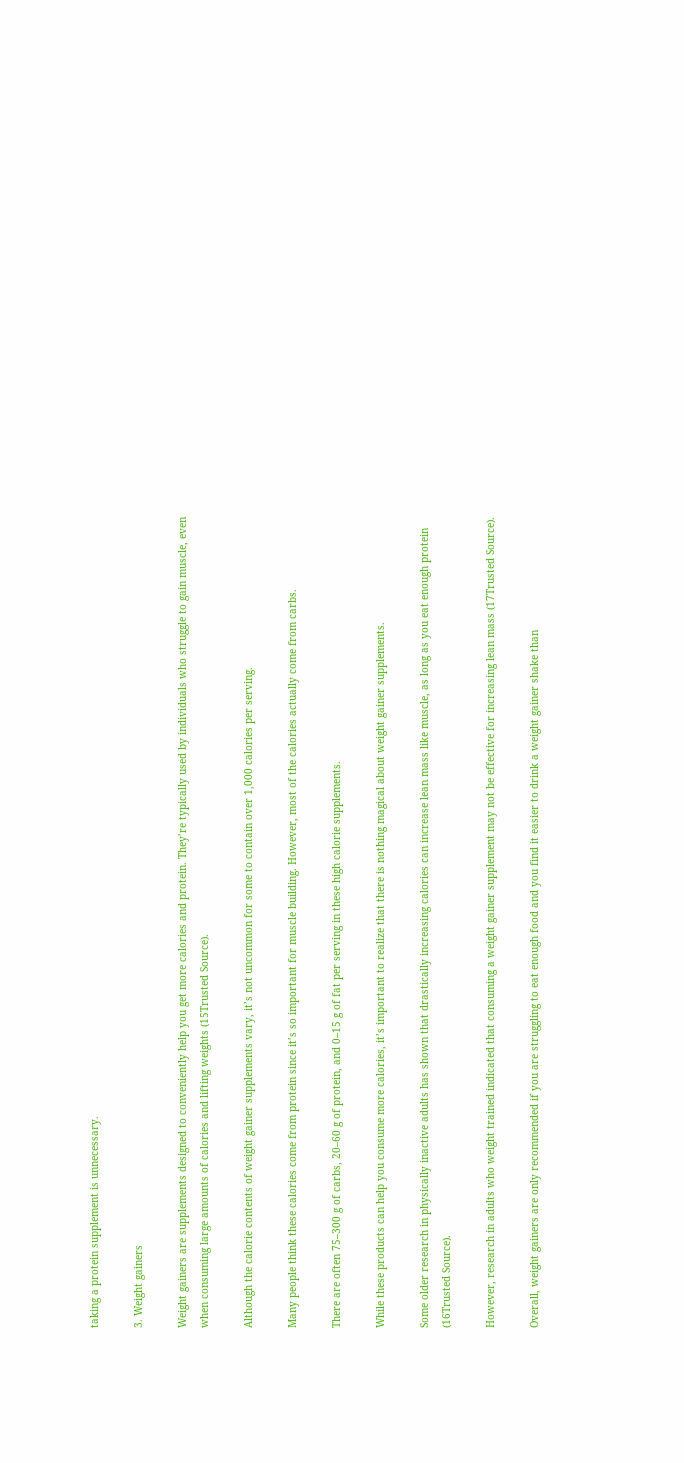taking a protein supplement is unnecessary.

3. Weight gainers

Weight gainers are supplements designed to conveniently help you get more calories and protein. They’re typically used by individuals who struggle to gain muscle, even when consuming large amounts of calories and lifting weights (15Trusted Source).

Although the calorie contents of weight gainer supplements vary, it’s not uncommon for some to contain over 1,000 calories per serving.

Many people think these calories come from protein since it’s so important for muscle building. However, most of the calories actually come from carbs.

There are often 75–300 g of carbs, 20–60 g of protein, and 0–15 g of fat per serving in these high calorie supplements.

While these products can help you consume more calories, it’s important to realize that there is nothing magical about weight gainer supplements.

Some older research in physically inactive adults has shown that drastically increasing calories can increase lean mass like muscle, as long as you eat enough protein (16Trusted Source).

However, research in adults who weight trained indicated that consuming a weight gainer supplement may not be effective for increasing lean mass (17Trusted Source).

Overall, weight gainers are only recommended if you are struggling to eat enough food and you find it easier to drink a weight gainer shake than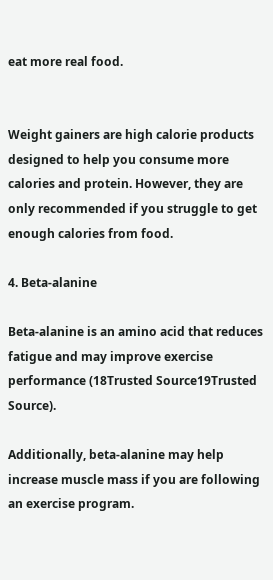eat more real food.


Weight gainers are high calorie products designed to help you consume more calories and protein. However, they are only recommended if you struggle to get enough calories from food.

4. Beta-alanine

Beta-alanine is an amino acid that reduces fatigue and may improve exercise performance (18Trusted Source19Trusted Source).

Additionally, beta-alanine may help increase muscle mass if you are following an exercise program.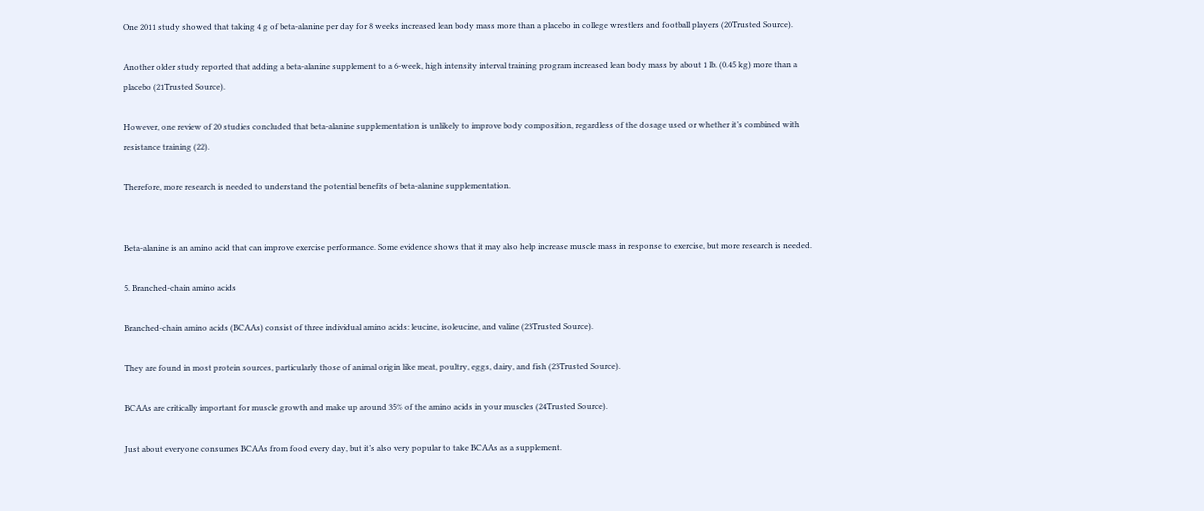One 2011 study showed that taking 4 g of beta-alanine per day for 8 weeks increased lean body mass more than a placebo in college wrestlers and football players (20Trusted Source).

Another older study reported that adding a beta-alanine supplement to a 6-week, high intensity interval training program increased lean body mass by about 1 lb. (0.45 kg) more than a placebo (21Trusted Source).

However, one review of 20 studies concluded that beta-alanine supplementation is unlikely to improve body composition, regardless of the dosage used or whether it’s combined with resistance training (22).

Therefore, more research is needed to understand the potential benefits of beta-alanine supplementation.


Beta-alanine is an amino acid that can improve exercise performance. Some evidence shows that it may also help increase muscle mass in response to exercise, but more research is needed.

5. Branched-chain amino acids

Branched-chain amino acids (BCAAs) consist of three individual amino acids: leucine, isoleucine, and valine (23Trusted Source).

They are found in most protein sources, particularly those of animal origin like meat, poultry, eggs, dairy, and fish (23Trusted Source).

BCAAs are critically important for muscle growth and make up around 35% of the amino acids in your muscles (24Trusted Source).

Just about everyone consumes BCAAs from food every day, but it’s also very popular to take BCAAs as a supplement.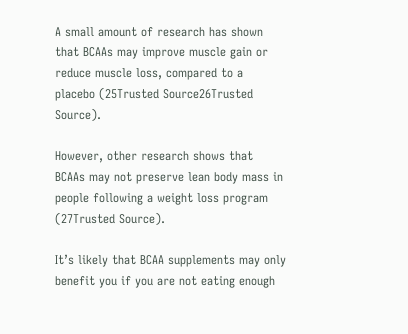A small amount of research has shown that BCAAs may improve muscle gain or reduce muscle loss, compared to a placebo (25Trusted Source26Trusted Source).

However, other research shows that BCAAs may not preserve lean body mass in people following a weight loss program (27Trusted Source).

It’s likely that BCAA supplements may only benefit you if you are not eating enough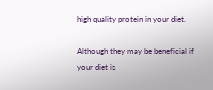high quality protein in your diet.

Although they may be beneficial if your diet is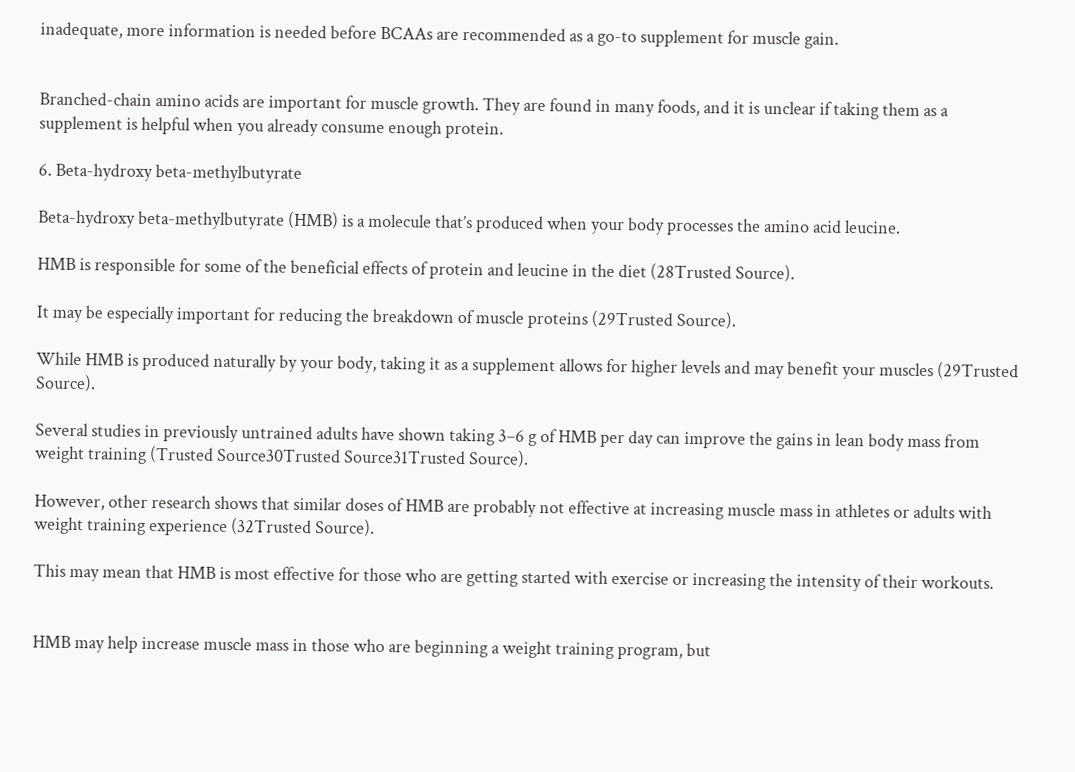inadequate, more information is needed before BCAAs are recommended as a go-to supplement for muscle gain.


Branched-chain amino acids are important for muscle growth. They are found in many foods, and it is unclear if taking them as a supplement is helpful when you already consume enough protein.

6. Beta-hydroxy beta-methylbutyrate

Beta-hydroxy beta-methylbutyrate (HMB) is a molecule that’s produced when your body processes the amino acid leucine.

HMB is responsible for some of the beneficial effects of protein and leucine in the diet (28Trusted Source).

It may be especially important for reducing the breakdown of muscle proteins (29Trusted Source).

While HMB is produced naturally by your body, taking it as a supplement allows for higher levels and may benefit your muscles (29Trusted Source).

Several studies in previously untrained adults have shown taking 3–6 g of HMB per day can improve the gains in lean body mass from weight training (Trusted Source30Trusted Source31Trusted Source).

However, other research shows that similar doses of HMB are probably not effective at increasing muscle mass in athletes or adults with weight training experience (32Trusted Source).

This may mean that HMB is most effective for those who are getting started with exercise or increasing the intensity of their workouts.


HMB may help increase muscle mass in those who are beginning a weight training program, but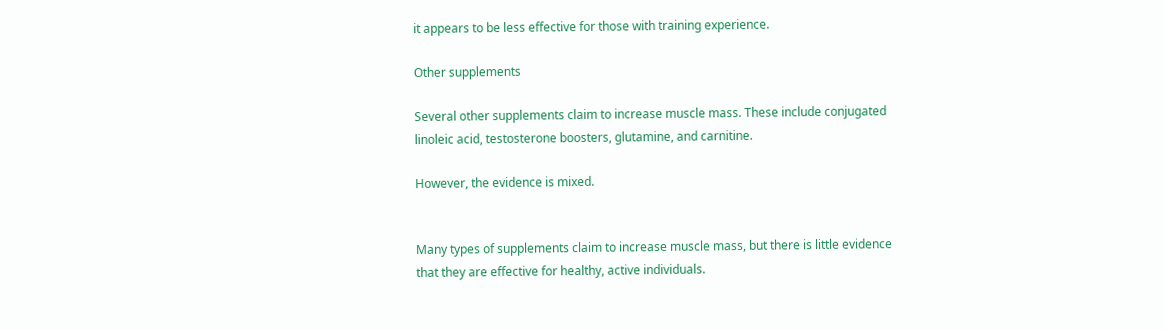it appears to be less effective for those with training experience.

Other supplements

Several other supplements claim to increase muscle mass. These include conjugated linoleic acid, testosterone boosters, glutamine, and carnitine.

However, the evidence is mixed.


Many types of supplements claim to increase muscle mass, but there is little evidence that they are effective for healthy, active individuals.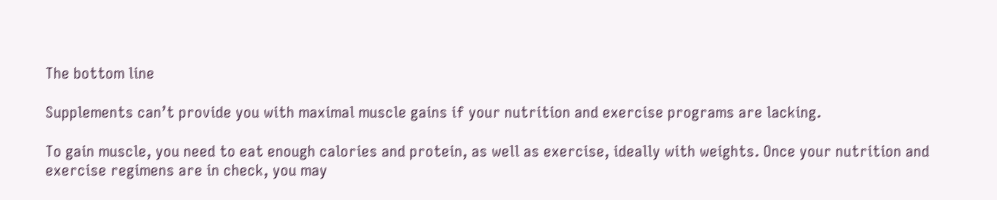The bottom line

Supplements can’t provide you with maximal muscle gains if your nutrition and exercise programs are lacking.

To gain muscle, you need to eat enough calories and protein, as well as exercise, ideally with weights. Once your nutrition and exercise regimens are in check, you may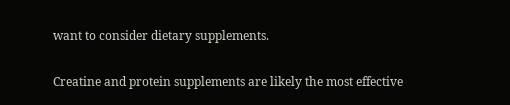want to consider dietary supplements.

Creatine and protein supplements are likely the most effective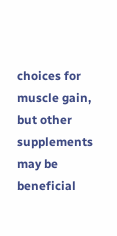choices for muscle gain, but other supplements may be beneficial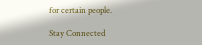for certain people.

Stay Connected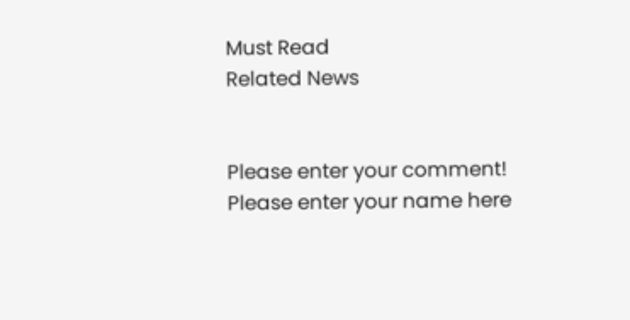Must Read
Related News


Please enter your comment!
Please enter your name here